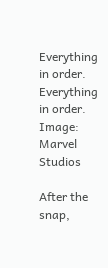Everything in order.
Everything in order.
Image: Marvel Studios

After the snap,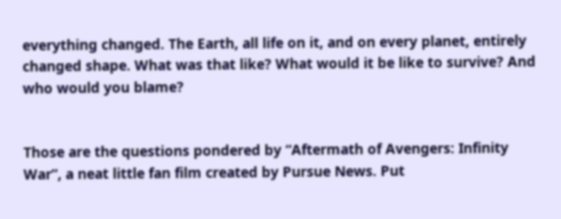everything changed. The Earth, all life on it, and on every planet, entirely changed shape. What was that like? What would it be like to survive? And who would you blame?


Those are the questions pondered by “Aftermath of Avengers: Infinity War”, a neat little fan film created by Pursue News. Put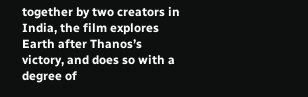together by two creators in India, the film explores Earth after Thanos’s victory, and does so with a degree of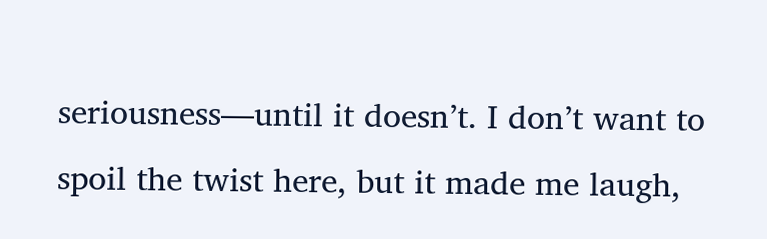seriousness—until it doesn’t. I don’t want to spoil the twist here, but it made me laugh,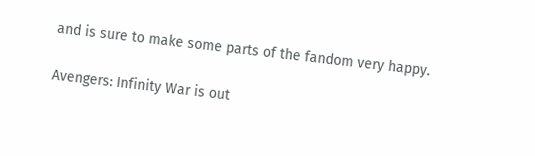and is sure to make some parts of the fandom very happy.

Avengers: Infinity War is out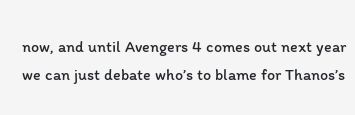now, and until Avengers 4 comes out next year we can just debate who’s to blame for Thanos’s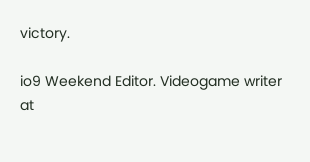victory.

io9 Weekend Editor. Videogame writer at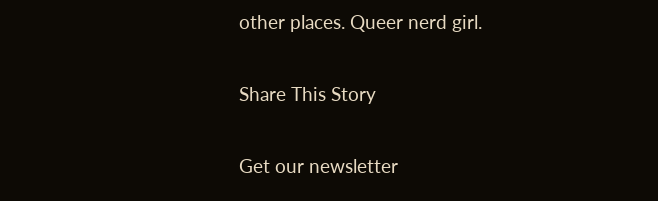other places. Queer nerd girl.

Share This Story

Get our newsletter